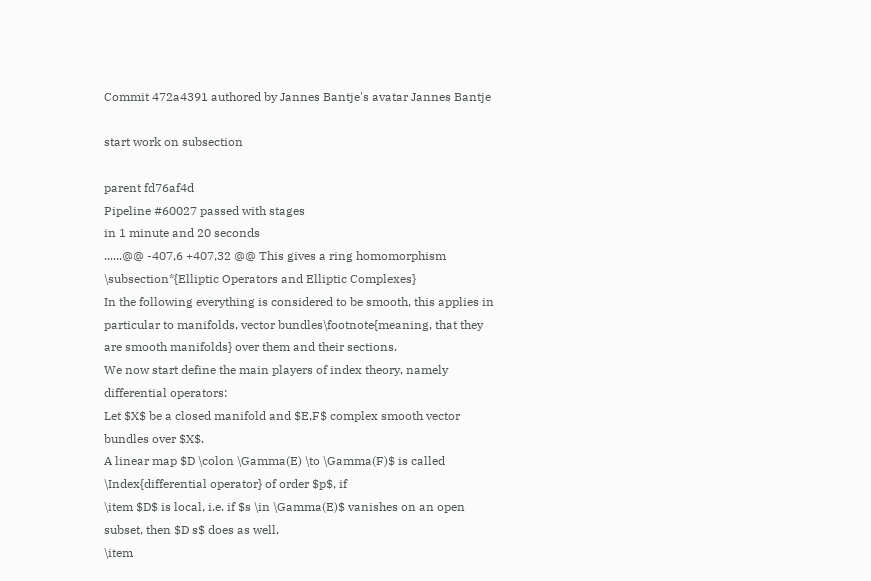Commit 472a4391 authored by Jannes Bantje's avatar Jannes Bantje

start work on subsection

parent fd76af4d
Pipeline #60027 passed with stages
in 1 minute and 20 seconds
......@@ -407,6 +407,32 @@ This gives a ring homomorphism
\subsection*{Elliptic Operators and Elliptic Complexes}
In the following everything is considered to be smooth, this applies in particular to manifolds, vector bundles\footnote{meaning, that they are smooth manifolds} over them and their sections.
We now start define the main players of index theory, namely differential operators:
Let $X$ be a closed manifold and $E,F$ complex smooth vector bundles over $X$.
A linear map $D \colon \Gamma(E) \to \Gamma(F)$ is called \Index{differential operator} of order $p$, if
\item $D$ is local, i.e. if $s \in \Gamma(E)$ vanishes on an open subset, then $D s$ does as well,
\item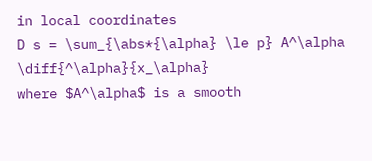in local coordinates
D s = \sum_{\abs*{\alpha} \le p} A^\alpha \diff{^\alpha}{x_\alpha}
where $A^\alpha$ is a smooth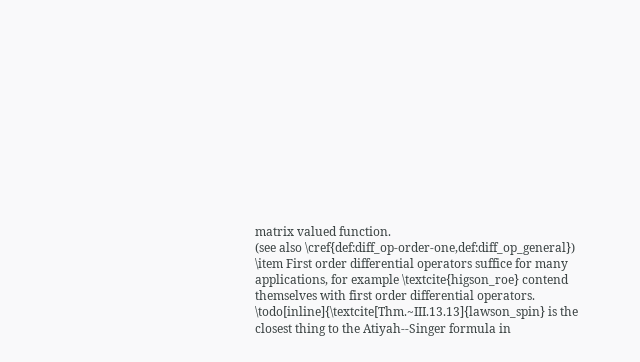matrix valued function.
(see also \cref{def:diff_op-order-one,def:diff_op_general})
\item First order differential operators suffice for many applications, for example \textcite{higson_roe} contend themselves with first order differential operators.
\todo[inline]{\textcite[Thm.~III.13.13]{lawson_spin} is the closest thing to the Atiyah--Singer formula in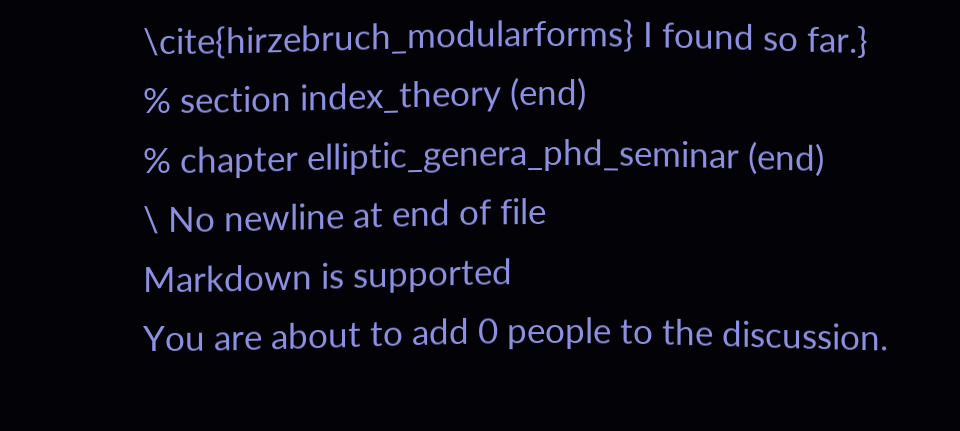\cite{hirzebruch_modularforms} I found so far.}
% section index_theory (end)
% chapter elliptic_genera_phd_seminar (end)
\ No newline at end of file
Markdown is supported
You are about to add 0 people to the discussion.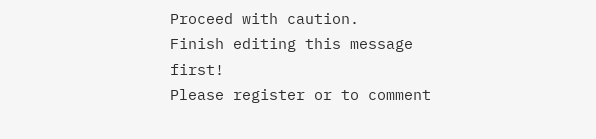Proceed with caution.
Finish editing this message first!
Please register or to comment